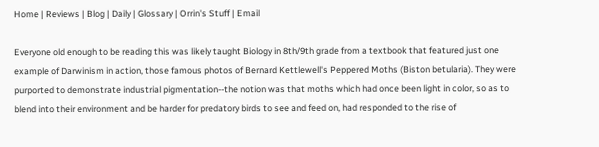Home | Reviews | Blog | Daily | Glossary | Orrin's Stuff | Email

Everyone old enough to be reading this was likely taught Biology in 8th/9th grade from a textbook that featured just one example of Darwinism in action, those famous photos of Bernard Kettlewell's Peppered Moths (Biston betularia). They were purported to demonstrate industrial pigmentation--the notion was that moths which had once been light in color, so as to blend into their environment and be harder for predatory birds to see and feed on, had responded to the rise of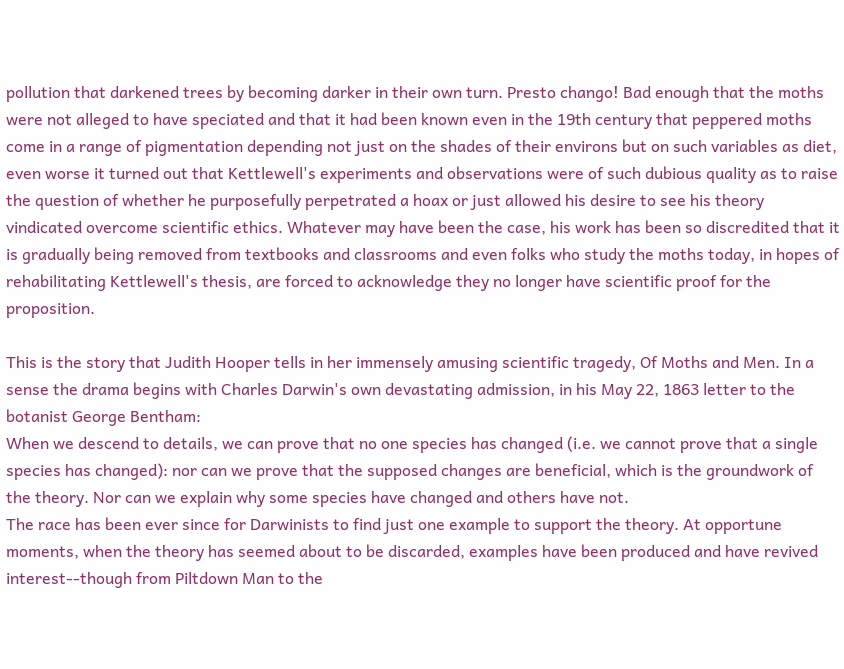pollution that darkened trees by becoming darker in their own turn. Presto chango! Bad enough that the moths were not alleged to have speciated and that it had been known even in the 19th century that peppered moths come in a range of pigmentation depending not just on the shades of their environs but on such variables as diet, even worse it turned out that Kettlewell's experiments and observations were of such dubious quality as to raise the question of whether he purposefully perpetrated a hoax or just allowed his desire to see his theory vindicated overcome scientific ethics. Whatever may have been the case, his work has been so discredited that it is gradually being removed from textbooks and classrooms and even folks who study the moths today, in hopes of rehabilitating Kettlewell's thesis, are forced to acknowledge they no longer have scientific proof for the proposition.

This is the story that Judith Hooper tells in her immensely amusing scientific tragedy, Of Moths and Men. In a sense the drama begins with Charles Darwin's own devastating admission, in his May 22, 1863 letter to the botanist George Bentham:
When we descend to details, we can prove that no one species has changed (i.e. we cannot prove that a single species has changed): nor can we prove that the supposed changes are beneficial, which is the groundwork of the theory. Nor can we explain why some species have changed and others have not.
The race has been ever since for Darwinists to find just one example to support the theory. At opportune moments, when the theory has seemed about to be discarded, examples have been produced and have revived interest--though from Piltdown Man to the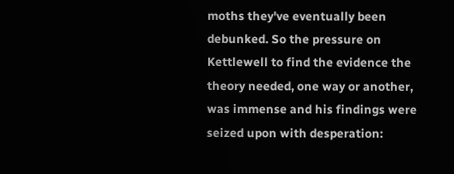moths they've eventually been debunked. So the pressure on Kettlewell to find the evidence the theory needed, one way or another, was immense and his findings were seized upon with desperation: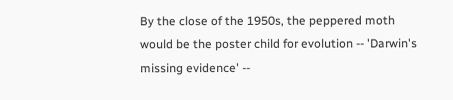By the close of the 1950s, the peppered moth would be the poster child for evolution -- 'Darwin's missing evidence' --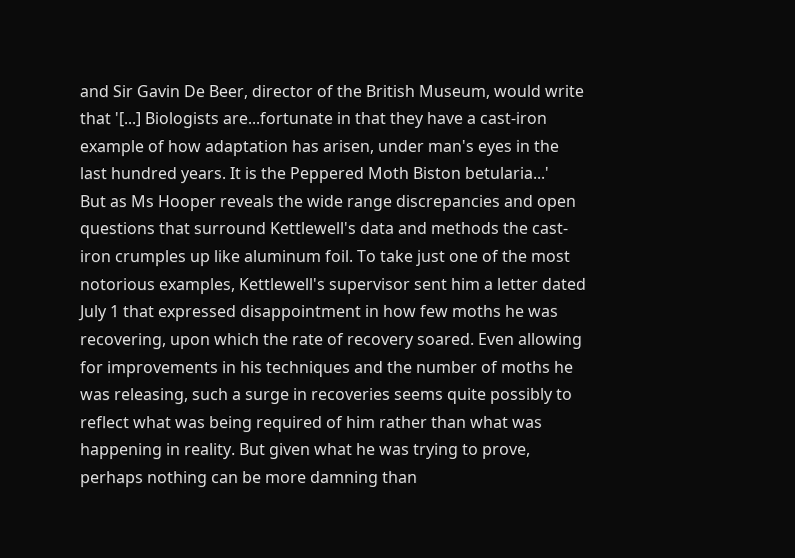and Sir Gavin De Beer, director of the British Museum, would write that '[...] Biologists are...fortunate in that they have a cast-iron example of how adaptation has arisen, under man's eyes in the last hundred years. It is the Peppered Moth Biston betularia...'
But as Ms Hooper reveals the wide range discrepancies and open questions that surround Kettlewell's data and methods the cast-iron crumples up like aluminum foil. To take just one of the most notorious examples, Kettlewell's supervisor sent him a letter dated July 1 that expressed disappointment in how few moths he was recovering, upon which the rate of recovery soared. Even allowing for improvements in his techniques and the number of moths he was releasing, such a surge in recoveries seems quite possibly to reflect what was being required of him rather than what was happening in reality. But given what he was trying to prove, perhaps nothing can be more damning than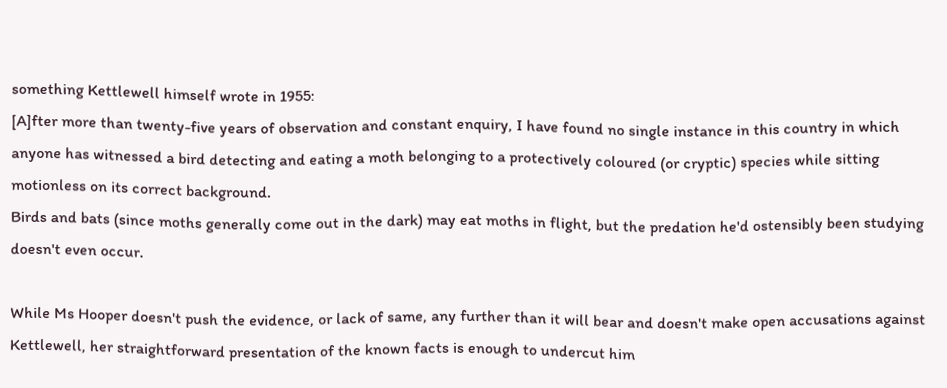something Kettlewell himself wrote in 1955:
[A]fter more than twenty-five years of observation and constant enquiry, I have found no single instance in this country in which anyone has witnessed a bird detecting and eating a moth belonging to a protectively coloured (or cryptic) species while sitting motionless on its correct background.
Birds and bats (since moths generally come out in the dark) may eat moths in flight, but the predation he'd ostensibly been studying doesn't even occur.

While Ms Hooper doesn't push the evidence, or lack of same, any further than it will bear and doesn't make open accusations against Kettlewell, her straightforward presentation of the known facts is enough to undercut him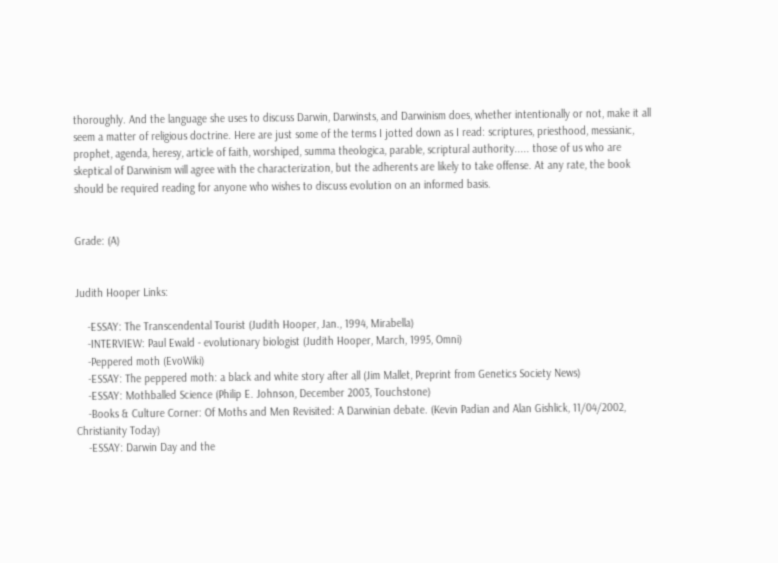thoroughly. And the language she uses to discuss Darwin, Darwinsts, and Darwinism does, whether intentionally or not, make it all seem a matter of religious doctrine. Here are just some of the terms I jotted down as I read: scriptures, priesthood, messianic, prophet, agenda, heresy, article of faith, worshiped, summa theologica, parable, scriptural authority..... those of us who are skeptical of Darwinism will agree with the characterization, but the adherents are likely to take offense. At any rate, the book should be required reading for anyone who wishes to discuss evolution on an informed basis.


Grade: (A)


Judith Hooper Links:

    -ESSAY: The Transcendental Tourist (Judith Hooper, Jan., 1994, Mirabella)
    -INTERVIEW: Paul Ewald - evolutionary biologist (Judith Hooper, March, 1995, Omni)
    -Peppered moth (EvoWiki)
    -ESSAY: The peppered moth: a black and white story after all (Jim Mallet, Preprint from Genetics Society News)
    -ESSAY: Mothballed Science (Philip E. Johnson, December 2003, Touchstone)
    -Books & Culture Corner: Of Moths and Men Revisited: A Darwinian debate. (Kevin Padian and Alan Gishlick, 11/04/2002, Christianity Today)
    -ESSAY: Darwin Day and the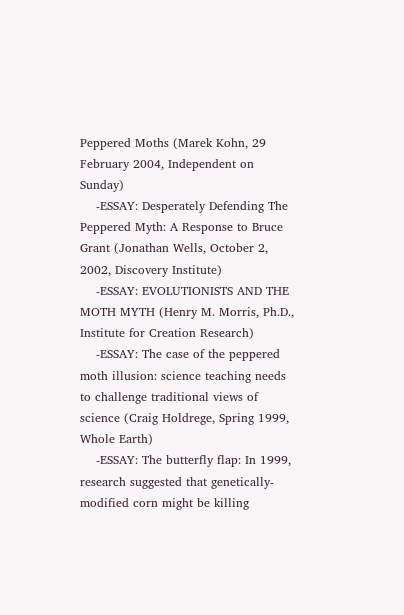Peppered Moths (Marek Kohn, 29 February 2004, Independent on Sunday)
    -ESSAY: Desperately Defending The Peppered Myth: A Response to Bruce Grant (Jonathan Wells, October 2, 2002, Discovery Institute)
    -ESSAY: EVOLUTIONISTS AND THE MOTH MYTH (Henry M. Morris, Ph.D., Institute for Creation Research)
    -ESSAY: The case of the peppered moth illusion: science teaching needs to challenge traditional views of science (Craig Holdrege, Spring 1999, Whole Earth)
    -ESSAY: The butterfly flap: In 1999, research suggested that genetically-modified corn might be killing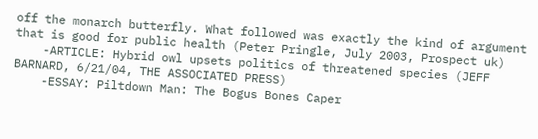off the monarch butterfly. What followed was exactly the kind of argument that is good for public health (Peter Pringle, July 2003, Prospect uk)
    -ARTICLE: Hybrid owl upsets politics of threatened species (JEFF BARNARD, 6/21/04, THE ASSOCIATED PRESS)
    -ESSAY: Piltdown Man: The Bogus Bones Caper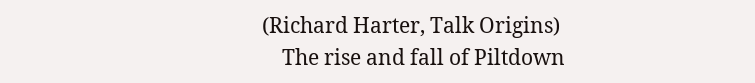(Richard Harter, Talk Origins)
    The rise and fall of Piltdown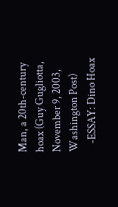Man, a 20th-century hoax (Guy Gugliotta, November 9, 2003, Washington Post)
    -ESSAY: Dino Hoax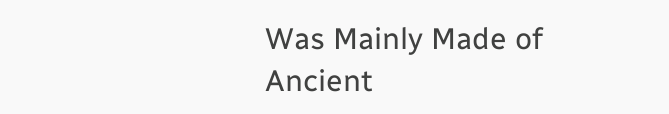Was Mainly Made of Ancient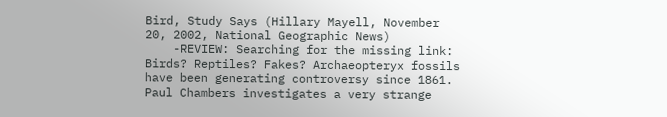Bird, Study Says (Hillary Mayell, November 20, 2002, National Geographic News)
    -REVIEW: Searching for the missing link: Birds? Reptiles? Fakes? Archaeopteryx fossils have been generating controversy since 1861. Paul Chambers investigates a very strange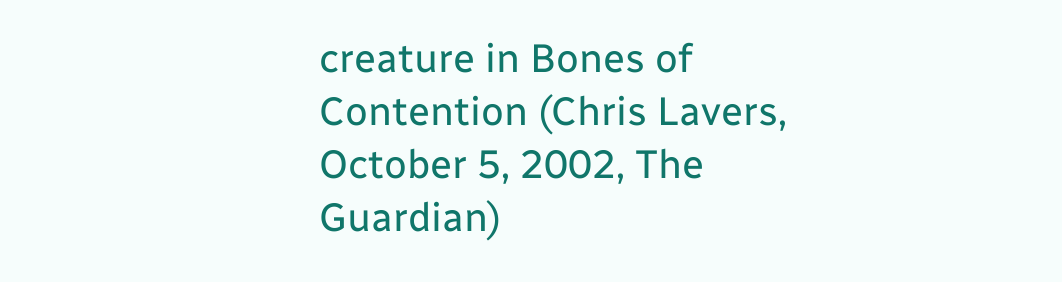creature in Bones of Contention (Chris Lavers, October 5, 2002, The Guardian)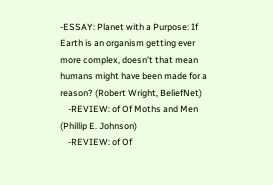-ESSAY: Planet with a Purpose: If Earth is an organism getting ever more complex, doesn't that mean humans might have been made for a reason? (Robert Wright, BeliefNet)
    -REVIEW: of Of Moths and Men (Phillip E. Johnson)
    -REVIEW: of Of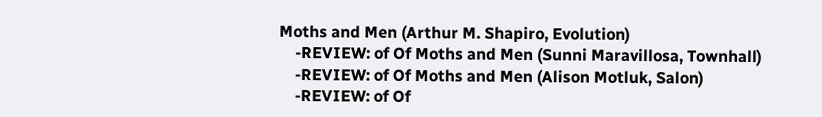Moths and Men (Arthur M. Shapiro, Evolution)
    -REVIEW: of Of Moths and Men (Sunni Maravillosa, Townhall)
    -REVIEW: of Of Moths and Men (Alison Motluk, Salon)
    -REVIEW: of Of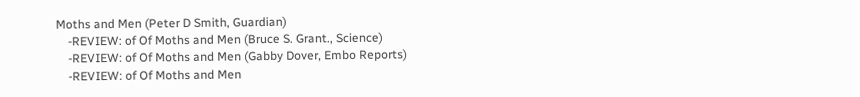Moths and Men (Peter D Smith, Guardian)
    -REVIEW: of Of Moths and Men (Bruce S. Grant., Science)
    -REVIEW: of Of Moths and Men (Gabby Dover, Embo Reports)
    -REVIEW: of Of Moths and Men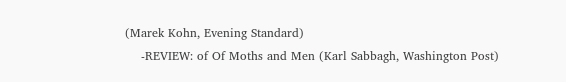(Marek Kohn, Evening Standard)
    -REVIEW: of Of Moths and Men (Karl Sabbagh, Washington Post)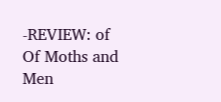-REVIEW: of Of Moths and Men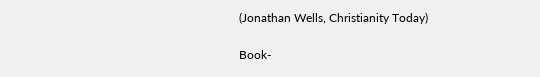(Jonathan Wells, Christianity Today)

Book-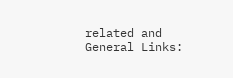related and General Links: